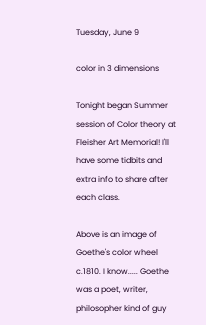Tuesday, June 9

color in 3 dimensions

Tonight began Summer session of Color theory at Fleisher Art Memorial! I'll have some tidbits and extra info to share after each class.

Above is an image of Goethe's color wheel c.1810. I know..... Goethe was a poet, writer, philosopher kind of guy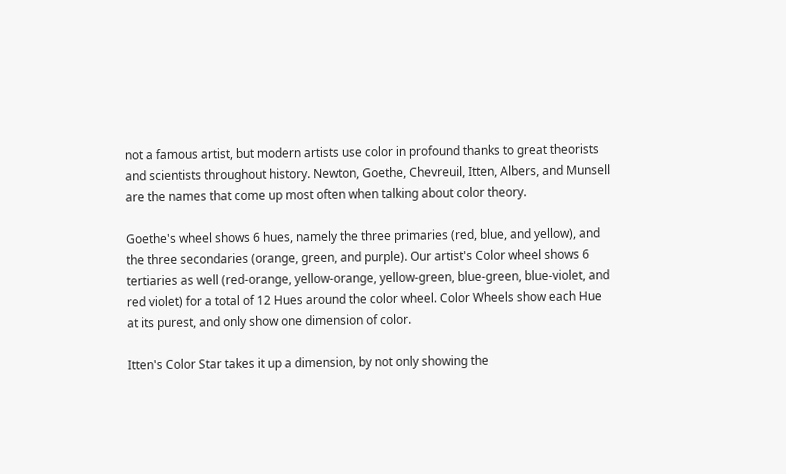not a famous artist, but modern artists use color in profound thanks to great theorists and scientists throughout history. Newton, Goethe, Chevreuil, Itten, Albers, and Munsell are the names that come up most often when talking about color theory.

Goethe's wheel shows 6 hues, namely the three primaries (red, blue, and yellow), and the three secondaries (orange, green, and purple). Our artist's Color wheel shows 6 tertiaries as well (red-orange, yellow-orange, yellow-green, blue-green, blue-violet, and red violet) for a total of 12 Hues around the color wheel. Color Wheels show each Hue at its purest, and only show one dimension of color.

Itten's Color Star takes it up a dimension, by not only showing the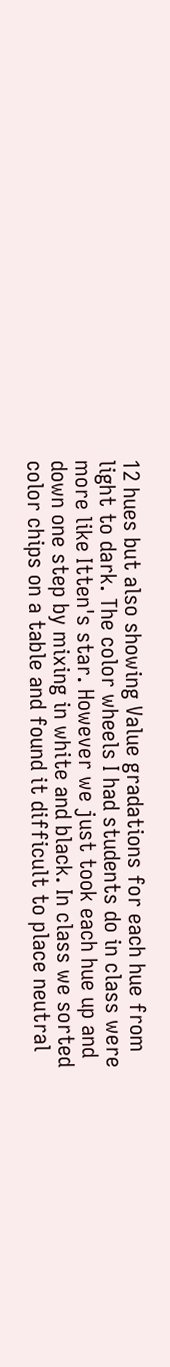12 hues but also showing Value gradations for each hue from light to dark. The color wheels I had students do in class were more like Itten's star. However we just took each hue up and down one step by mixing in white and black. In class we sorted color chips on a table and found it difficult to place neutral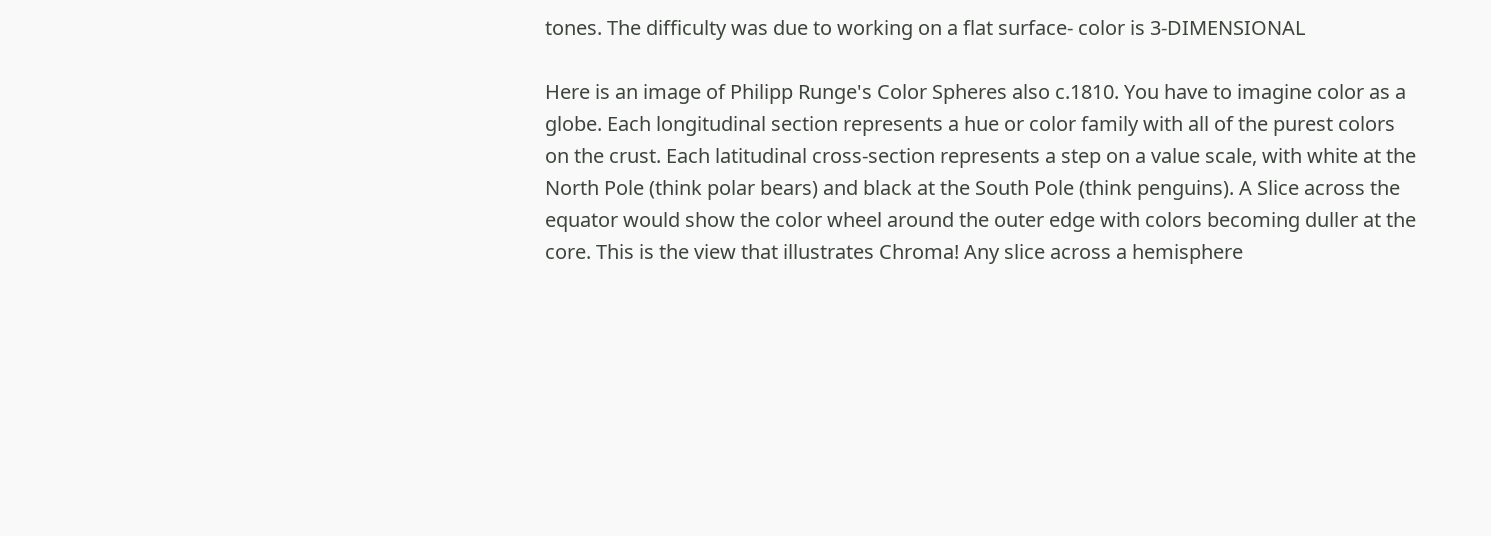tones. The difficulty was due to working on a flat surface- color is 3-DIMENSIONAL

Here is an image of Philipp Runge's Color Spheres also c.1810. You have to imagine color as a globe. Each longitudinal section represents a hue or color family with all of the purest colors on the crust. Each latitudinal cross-section represents a step on a value scale, with white at the North Pole (think polar bears) and black at the South Pole (think penguins). A Slice across the equator would show the color wheel around the outer edge with colors becoming duller at the core. This is the view that illustrates Chroma! Any slice across a hemisphere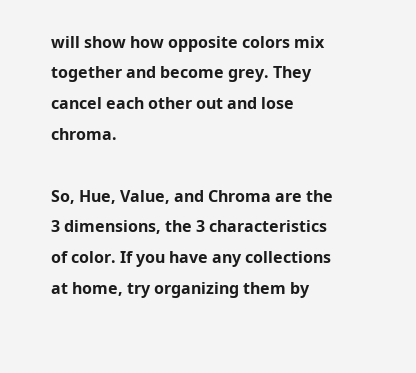will show how opposite colors mix together and become grey. They cancel each other out and lose chroma.

So, Hue, Value, and Chroma are the 3 dimensions, the 3 characteristics of color. If you have any collections at home, try organizing them by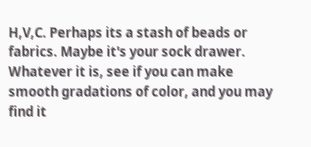H,V,C. Perhaps its a stash of beads or fabrics. Maybe it's your sock drawer. Whatever it is, see if you can make smooth gradations of color, and you may find it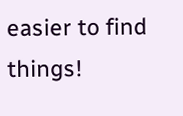easier to find things!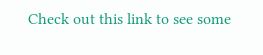Check out this link to see some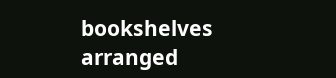bookshelves arranged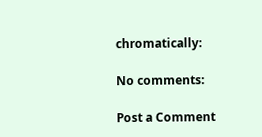chromatically:

No comments:

Post a Comment